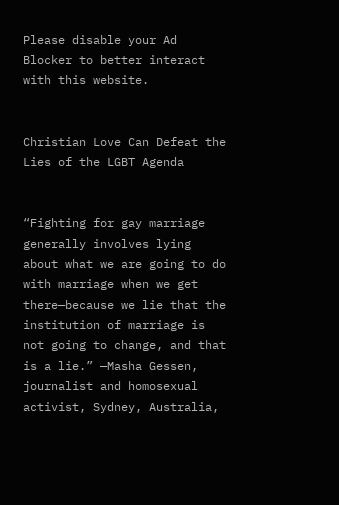Please disable your Ad Blocker to better interact with this website.


Christian Love Can Defeat the Lies of the LGBT Agenda


“Fighting for gay marriage generally involves lying about what we are going to do with marriage when we get there—because we lie that the institution of marriage is not going to change, and that is a lie.” —Masha Gessen, journalist and homosexual activist, Sydney, Australia,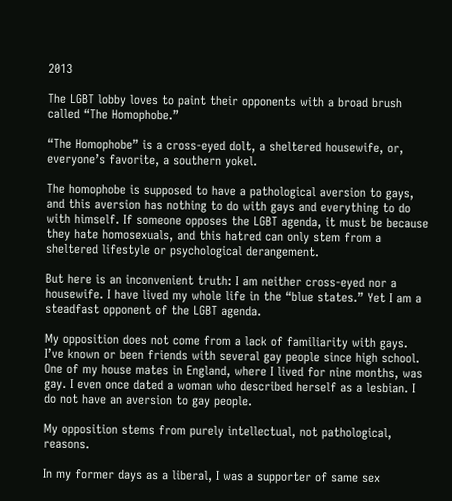2013

The LGBT lobby loves to paint their opponents with a broad brush called “The Homophobe.”

“The Homophobe” is a cross-eyed dolt, a sheltered housewife, or, everyone’s favorite, a southern yokel.

The homophobe is supposed to have a pathological aversion to gays, and this aversion has nothing to do with gays and everything to do with himself. If someone opposes the LGBT agenda, it must be because they hate homosexuals, and this hatred can only stem from a sheltered lifestyle or psychological derangement.

But here is an inconvenient truth: I am neither cross-eyed nor a housewife. I have lived my whole life in the “blue states.” Yet I am a steadfast opponent of the LGBT agenda.

My opposition does not come from a lack of familiarity with gays. I’ve known or been friends with several gay people since high school. One of my house mates in England, where I lived for nine months, was gay. I even once dated a woman who described herself as a lesbian. I do not have an aversion to gay people.

My opposition stems from purely intellectual, not pathological, reasons.

In my former days as a liberal, I was a supporter of same sex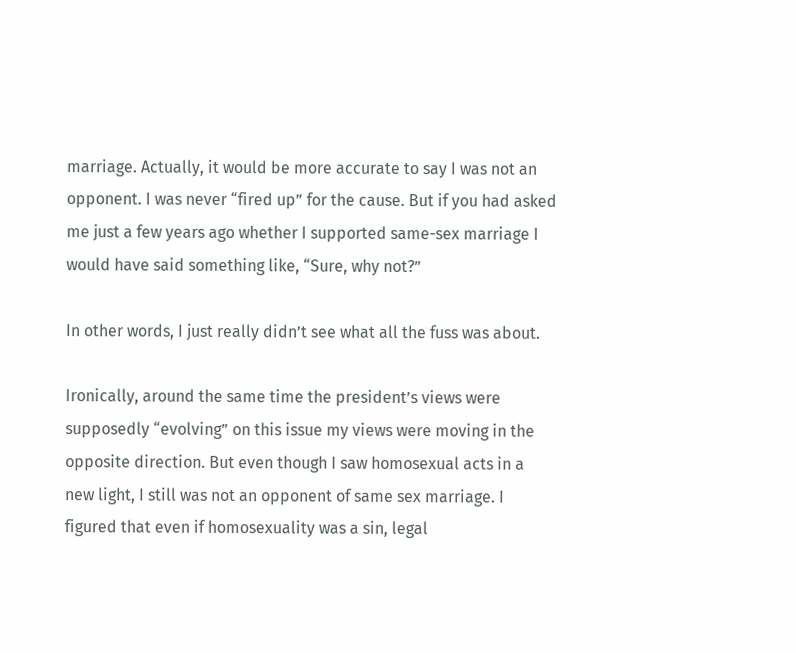marriage. Actually, it would be more accurate to say I was not an opponent. I was never “fired up” for the cause. But if you had asked me just a few years ago whether I supported same-sex marriage I would have said something like, “Sure, why not?”

In other words, I just really didn’t see what all the fuss was about.

Ironically, around the same time the president’s views were supposedly “evolving” on this issue my views were moving in the opposite direction. But even though I saw homosexual acts in a new light, I still was not an opponent of same sex marriage. I figured that even if homosexuality was a sin, legal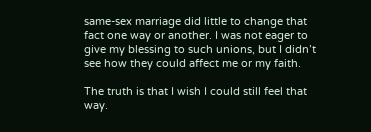same-sex marriage did little to change that fact one way or another. I was not eager to give my blessing to such unions, but I didn’t see how they could affect me or my faith.

The truth is that I wish I could still feel that way.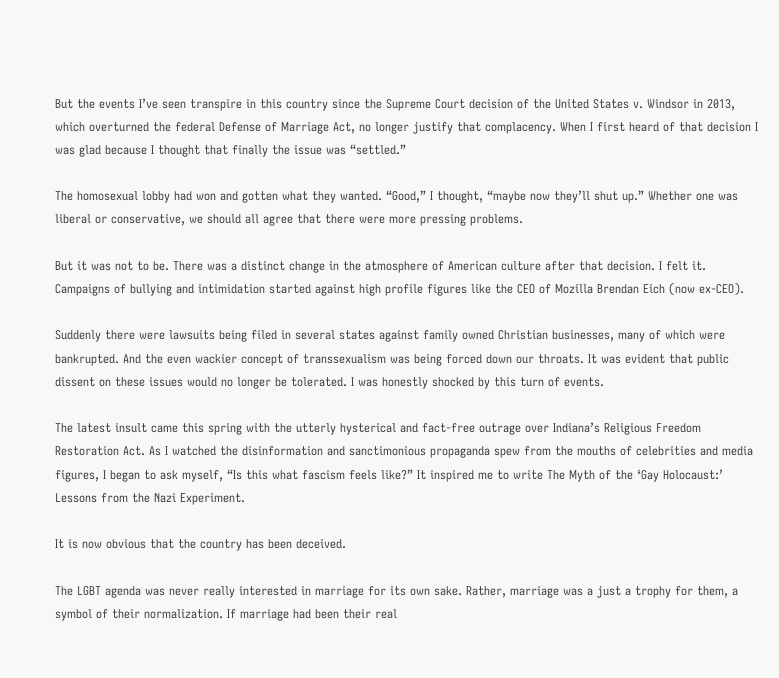But the events I’ve seen transpire in this country since the Supreme Court decision of the United States v. Windsor in 2013, which overturned the federal Defense of Marriage Act, no longer justify that complacency. When I first heard of that decision I was glad because I thought that finally the issue was “settled.”

The homosexual lobby had won and gotten what they wanted. “Good,” I thought, “maybe now they’ll shut up.” Whether one was liberal or conservative, we should all agree that there were more pressing problems.

But it was not to be. There was a distinct change in the atmosphere of American culture after that decision. I felt it. Campaigns of bullying and intimidation started against high profile figures like the CEO of Mozilla Brendan Eich (now ex-CEO).

Suddenly there were lawsuits being filed in several states against family owned Christian businesses, many of which were bankrupted. And the even wackier concept of transsexualism was being forced down our throats. It was evident that public dissent on these issues would no longer be tolerated. I was honestly shocked by this turn of events.

The latest insult came this spring with the utterly hysterical and fact-free outrage over Indiana’s Religious Freedom Restoration Act. As I watched the disinformation and sanctimonious propaganda spew from the mouths of celebrities and media figures, I began to ask myself, “Is this what fascism feels like?” It inspired me to write The Myth of the ‘Gay Holocaust:’ Lessons from the Nazi Experiment.

It is now obvious that the country has been deceived.

The LGBT agenda was never really interested in marriage for its own sake. Rather, marriage was a just a trophy for them, a symbol of their normalization. If marriage had been their real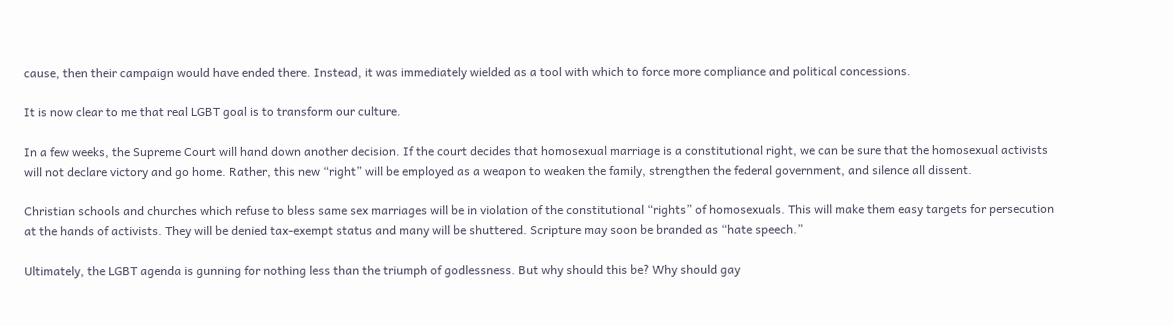cause, then their campaign would have ended there. Instead, it was immediately wielded as a tool with which to force more compliance and political concessions.

It is now clear to me that real LGBT goal is to transform our culture.

In a few weeks, the Supreme Court will hand down another decision. If the court decides that homosexual marriage is a constitutional right, we can be sure that the homosexual activists will not declare victory and go home. Rather, this new “right” will be employed as a weapon to weaken the family, strengthen the federal government, and silence all dissent.

Christian schools and churches which refuse to bless same sex marriages will be in violation of the constitutional “rights” of homosexuals. This will make them easy targets for persecution at the hands of activists. They will be denied tax-exempt status and many will be shuttered. Scripture may soon be branded as “hate speech.”

Ultimately, the LGBT agenda is gunning for nothing less than the triumph of godlessness. But why should this be? Why should gay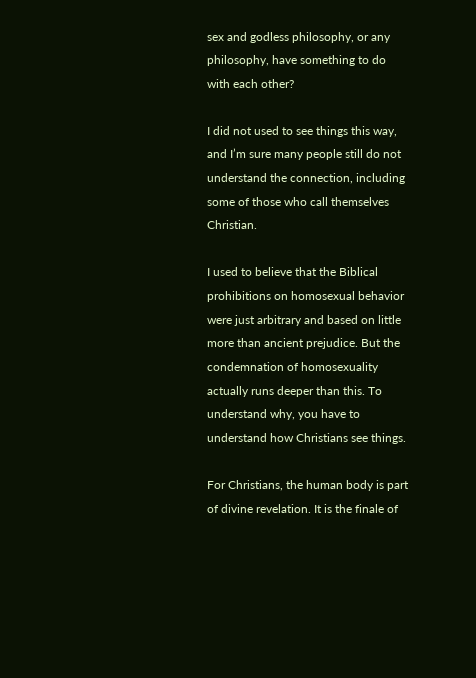sex and godless philosophy, or any philosophy, have something to do with each other?

I did not used to see things this way, and I’m sure many people still do not understand the connection, including some of those who call themselves Christian.

I used to believe that the Biblical prohibitions on homosexual behavior were just arbitrary and based on little more than ancient prejudice. But the condemnation of homosexuality actually runs deeper than this. To understand why, you have to understand how Christians see things.

For Christians, the human body is part of divine revelation. It is the finale of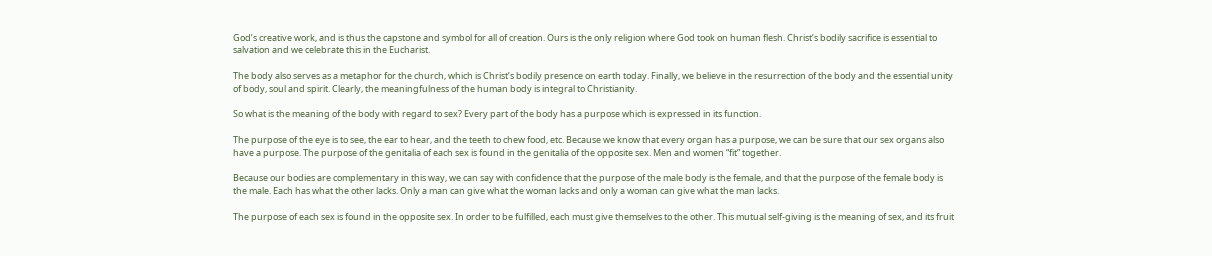God’s creative work, and is thus the capstone and symbol for all of creation. Ours is the only religion where God took on human flesh. Christ’s bodily sacrifice is essential to salvation and we celebrate this in the Eucharist.

The body also serves as a metaphor for the church, which is Christ’s bodily presence on earth today. Finally, we believe in the resurrection of the body and the essential unity of body, soul and spirit. Clearly, the meaningfulness of the human body is integral to Christianity.

So what is the meaning of the body with regard to sex? Every part of the body has a purpose which is expressed in its function.

The purpose of the eye is to see, the ear to hear, and the teeth to chew food, etc. Because we know that every organ has a purpose, we can be sure that our sex organs also have a purpose. The purpose of the genitalia of each sex is found in the genitalia of the opposite sex. Men and women “fit” together.

Because our bodies are complementary in this way, we can say with confidence that the purpose of the male body is the female, and that the purpose of the female body is the male. Each has what the other lacks. Only a man can give what the woman lacks and only a woman can give what the man lacks.

The purpose of each sex is found in the opposite sex. In order to be fulfilled, each must give themselves to the other. This mutual self-giving is the meaning of sex, and its fruit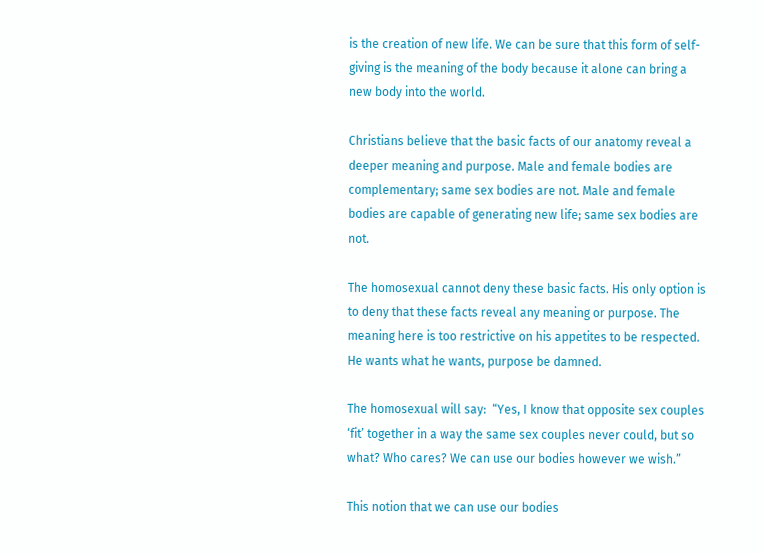is the creation of new life. We can be sure that this form of self-giving is the meaning of the body because it alone can bring a new body into the world.

Christians believe that the basic facts of our anatomy reveal a deeper meaning and purpose. Male and female bodies are complementary; same sex bodies are not. Male and female bodies are capable of generating new life; same sex bodies are not.

The homosexual cannot deny these basic facts. His only option is to deny that these facts reveal any meaning or purpose. The meaning here is too restrictive on his appetites to be respected. He wants what he wants, purpose be damned.

The homosexual will say:  “Yes, I know that opposite sex couples ‘fit’ together in a way the same sex couples never could, but so what? Who cares? We can use our bodies however we wish.”

This notion that we can use our bodies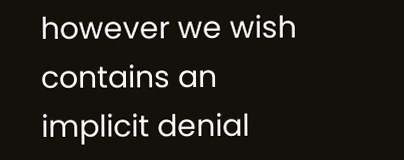however we wish contains an implicit denial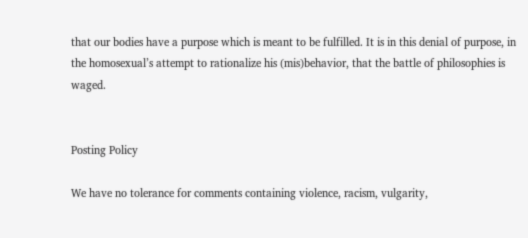that our bodies have a purpose which is meant to be fulfilled. It is in this denial of purpose, in the homosexual’s attempt to rationalize his (mis)behavior, that the battle of philosophies is waged.


Posting Policy

We have no tolerance for comments containing violence, racism, vulgarity,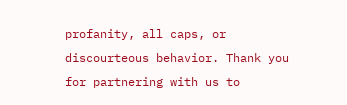profanity, all caps, or discourteous behavior. Thank you for partnering with us to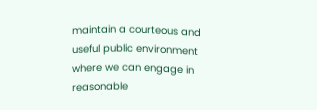maintain a courteous and useful public environment where we can engage in reasonable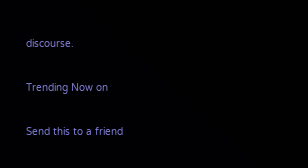discourse.

Trending Now on

Send this to a friend